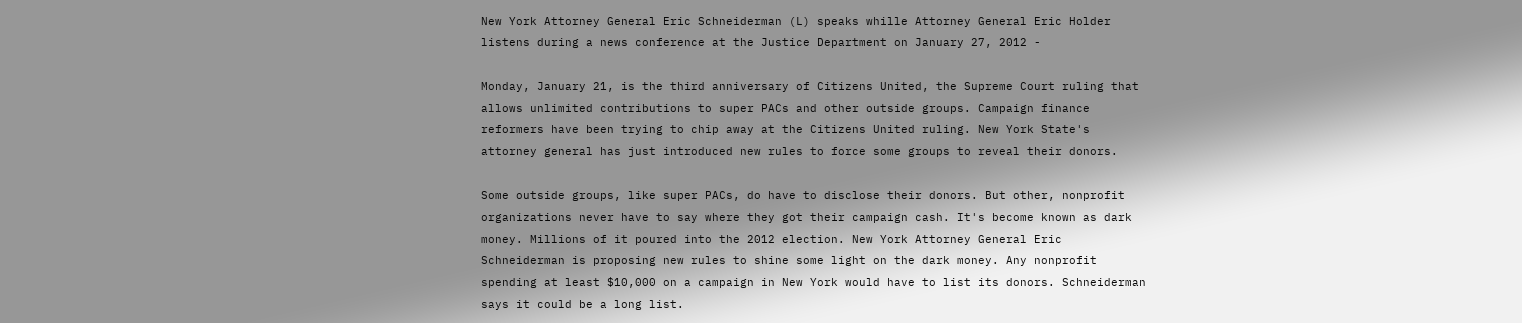New York Attorney General Eric Schneiderman (L) speaks whille Attorney General Eric Holder listens during a news conference at the Justice Department on January 27, 2012 -

Monday, January 21, is the third anniversary of Citizens United, the Supreme Court ruling that allows unlimited contributions to super PACs and other outside groups. Campaign finance reformers have been trying to chip away at the Citizens United ruling. New York State's attorney general has just introduced new rules to force some groups to reveal their donors.

Some outside groups, like super PACs, do have to disclose their donors. But other, nonprofit organizations never have to say where they got their campaign cash. It's become known as dark money. Millions of it poured into the 2012 election. New York Attorney General Eric Schneiderman is proposing new rules to shine some light on the dark money. Any nonprofit spending at least $10,000 on a campaign in New York would have to list its donors. Schneiderman says it could be a long list.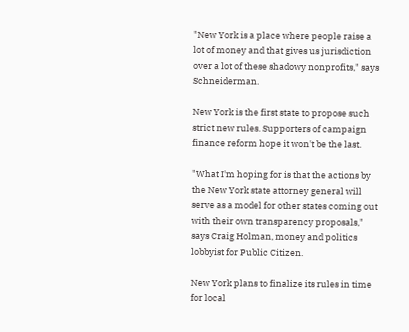"New York is a place where people raise a lot of money and that gives us jurisdiction over a lot of these shadowy nonprofits," says Schneiderman.

New York is the first state to propose such strict new rules. Supporters of campaign finance reform hope it won't be the last.

"What I'm hoping for is that the actions by the New York state attorney general will serve as a model for other states coming out with their own transparency proposals," says Craig Holman, money and politics lobbyist for Public Citizen.

New York plans to finalize its rules in time for local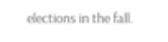elections in the fall.